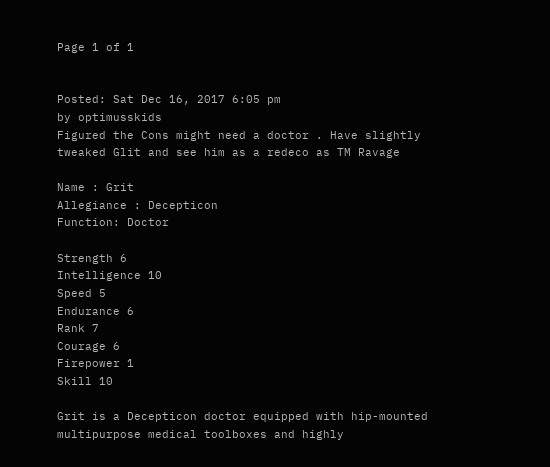Page 1 of 1


Posted: Sat Dec 16, 2017 6:05 pm
by optimusskids
Figured the Cons might need a doctor . Have slightly tweaked Glit and see him as a redeco as TM Ravage

Name : Grit
Allegiance : Decepticon
Function: Doctor

Strength 6
Intelligence 10
Speed 5
Endurance 6
Rank 7
Courage 6
Firepower 1
Skill 10

Grit is a Decepticon doctor equipped with hip-mounted multipurpose medical toolboxes and highly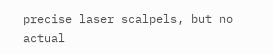precise laser scalpels, but no actual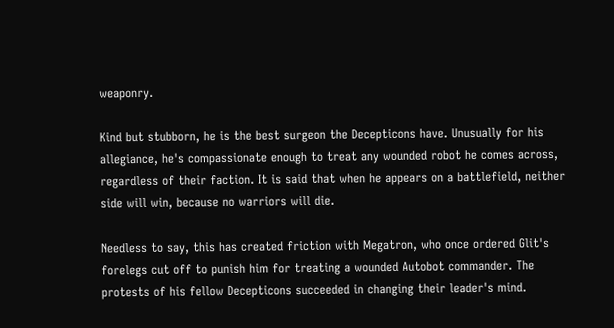weaponry.

Kind but stubborn, he is the best surgeon the Decepticons have. Unusually for his allegiance, he's compassionate enough to treat any wounded robot he comes across, regardless of their faction. It is said that when he appears on a battlefield, neither side will win, because no warriors will die.

Needless to say, this has created friction with Megatron, who once ordered Glit's forelegs cut off to punish him for treating a wounded Autobot commander. The protests of his fellow Decepticons succeeded in changing their leader's mind.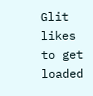Glit likes to get loaded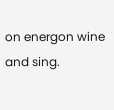on energon wine and sing.